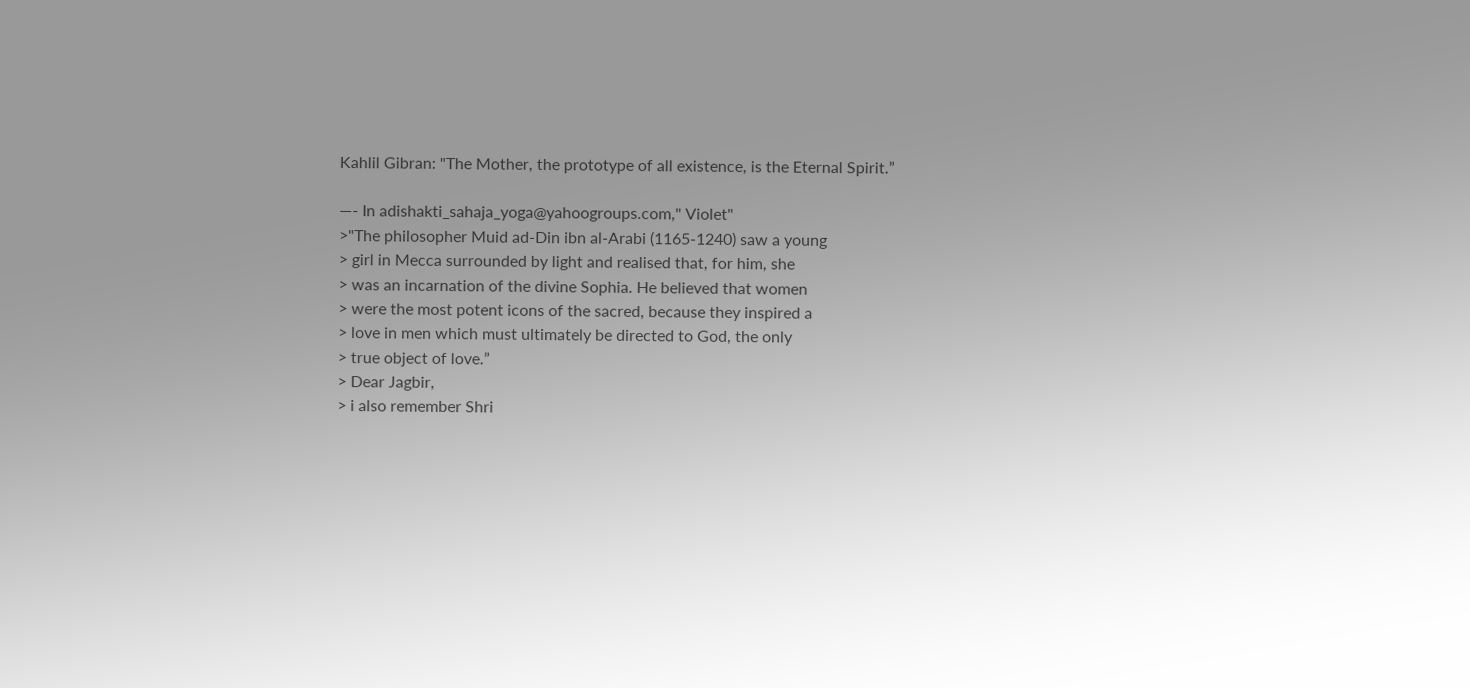Kahlil Gibran: "The Mother, the prototype of all existence, is the Eternal Spirit.”

—- In adishakti_sahaja_yoga@yahoogroups.com," Violet"
>"The philosopher Muid ad-Din ibn al-Arabi (1165-1240) saw a young
> girl in Mecca surrounded by light and realised that, for him, she
> was an incarnation of the divine Sophia. He believed that women
> were the most potent icons of the sacred, because they inspired a
> love in men which must ultimately be directed to God, the only
> true object of love.”
> Dear Jagbir,
> i also remember Shri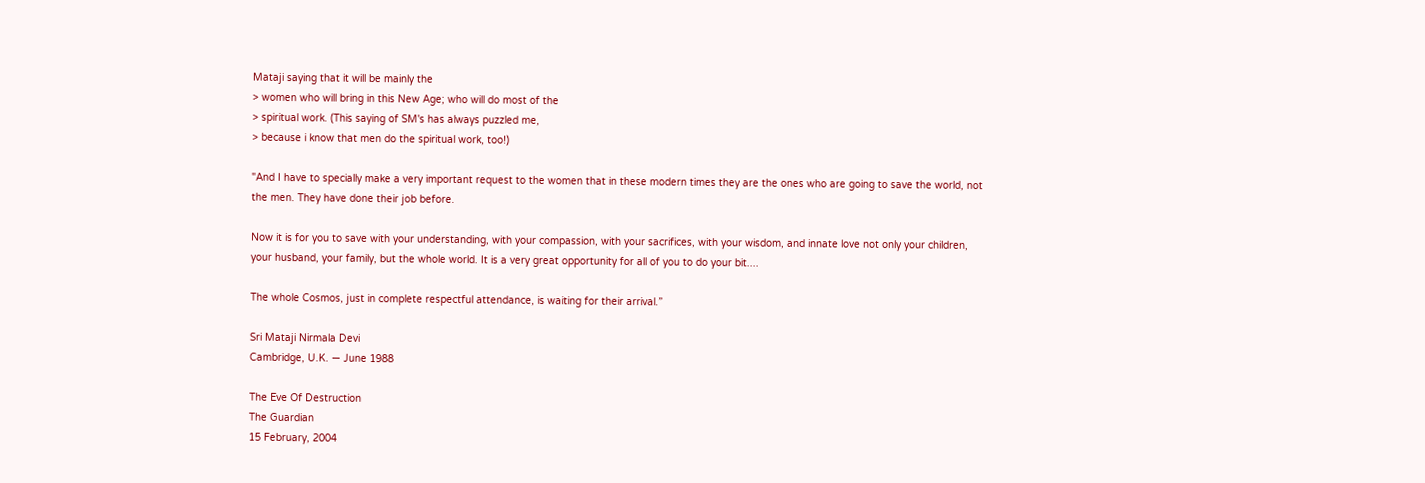Mataji saying that it will be mainly the
> women who will bring in this New Age; who will do most of the
> spiritual work. (This saying of SM's has always puzzled me,
> because i know that men do the spiritual work, too!)

"And I have to specially make a very important request to the women that in these modern times they are the ones who are going to save the world, not the men. They have done their job before.

Now it is for you to save with your understanding, with your compassion, with your sacrifices, with your wisdom, and innate love not only your children, your husband, your family, but the whole world. It is a very great opportunity for all of you to do your bit....

The whole Cosmos, just in complete respectful attendance, is waiting for their arrival.”

Sri Mataji Nirmala Devi
Cambridge, U.K. — June 1988

The Eve Of Destruction
The Guardian
15 February, 2004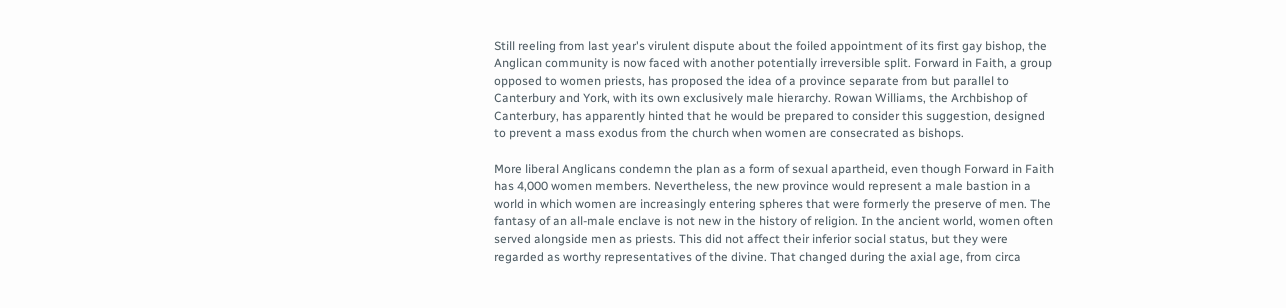Still reeling from last year's virulent dispute about the foiled appointment of its first gay bishop, the Anglican community is now faced with another potentially irreversible split. Forward in Faith, a group opposed to women priests, has proposed the idea of a province separate from but parallel to Canterbury and York, with its own exclusively male hierarchy. Rowan Williams, the Archbishop of Canterbury, has apparently hinted that he would be prepared to consider this suggestion, designed to prevent a mass exodus from the church when women are consecrated as bishops.

More liberal Anglicans condemn the plan as a form of sexual apartheid, even though Forward in Faith has 4,000 women members. Nevertheless, the new province would represent a male bastion in a world in which women are increasingly entering spheres that were formerly the preserve of men. The fantasy of an all-male enclave is not new in the history of religion. In the ancient world, women often served alongside men as priests. This did not affect their inferior social status, but they were regarded as worthy representatives of the divine. That changed during the axial age, from circa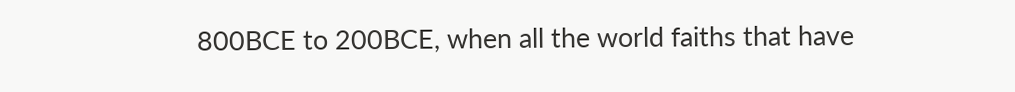800BCE to 200BCE, when all the world faiths that have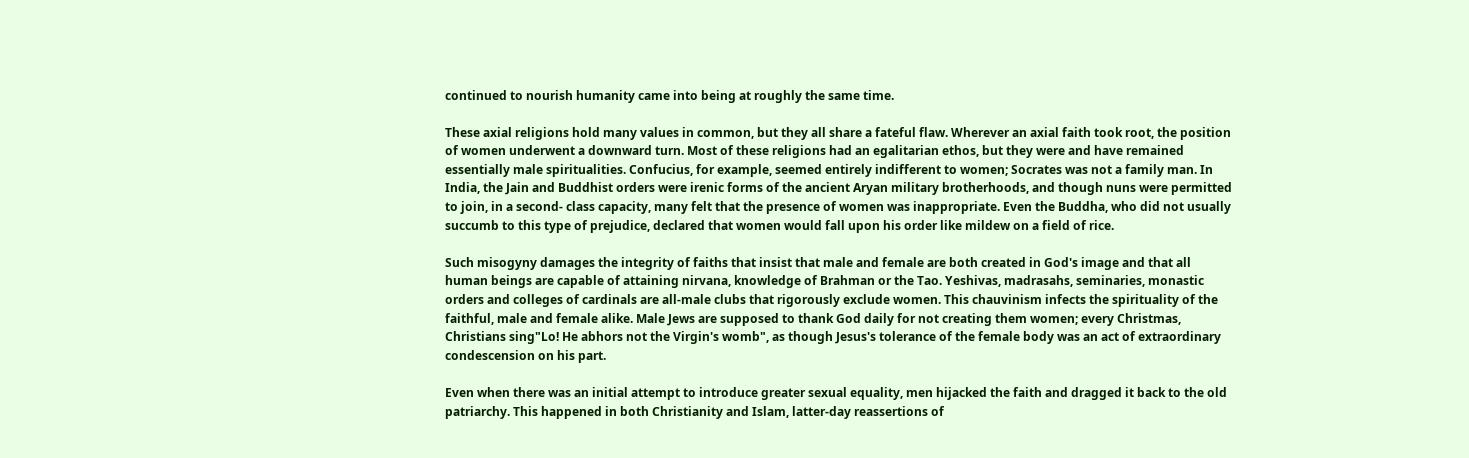continued to nourish humanity came into being at roughly the same time.

These axial religions hold many values in common, but they all share a fateful flaw. Wherever an axial faith took root, the position of women underwent a downward turn. Most of these religions had an egalitarian ethos, but they were and have remained essentially male spiritualities. Confucius, for example, seemed entirely indifferent to women; Socrates was not a family man. In India, the Jain and Buddhist orders were irenic forms of the ancient Aryan military brotherhoods, and though nuns were permitted to join, in a second- class capacity, many felt that the presence of women was inappropriate. Even the Buddha, who did not usually succumb to this type of prejudice, declared that women would fall upon his order like mildew on a field of rice.

Such misogyny damages the integrity of faiths that insist that male and female are both created in God's image and that all human beings are capable of attaining nirvana, knowledge of Brahman or the Tao. Yeshivas, madrasahs, seminaries, monastic orders and colleges of cardinals are all-male clubs that rigorously exclude women. This chauvinism infects the spirituality of the faithful, male and female alike. Male Jews are supposed to thank God daily for not creating them women; every Christmas, Christians sing"Lo! He abhors not the Virgin's womb", as though Jesus's tolerance of the female body was an act of extraordinary condescension on his part.

Even when there was an initial attempt to introduce greater sexual equality, men hijacked the faith and dragged it back to the old patriarchy. This happened in both Christianity and Islam, latter-day reassertions of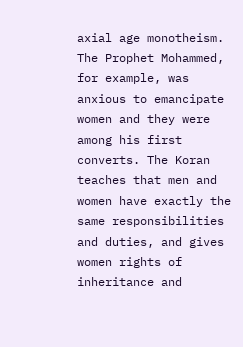axial age monotheism. The Prophet Mohammed, for example, was anxious to emancipate women and they were among his first converts. The Koran teaches that men and women have exactly the same responsibilities and duties, and gives women rights of inheritance and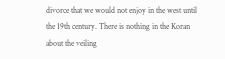divorce that we would not enjoy in the west until the 19th century. There is nothing in the Koran about the veiling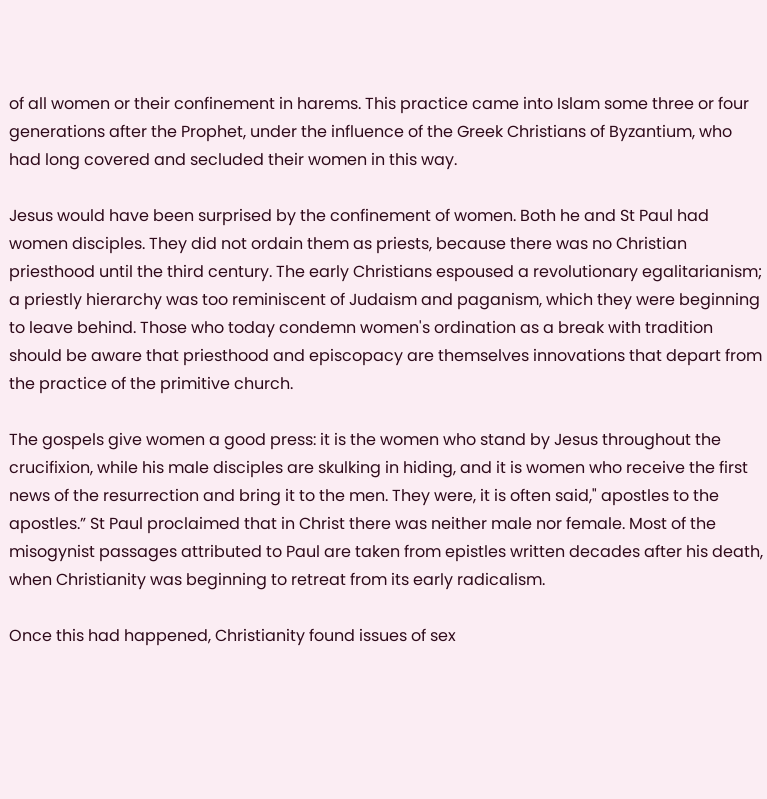of all women or their confinement in harems. This practice came into Islam some three or four generations after the Prophet, under the influence of the Greek Christians of Byzantium, who had long covered and secluded their women in this way.

Jesus would have been surprised by the confinement of women. Both he and St Paul had women disciples. They did not ordain them as priests, because there was no Christian priesthood until the third century. The early Christians espoused a revolutionary egalitarianism; a priestly hierarchy was too reminiscent of Judaism and paganism, which they were beginning to leave behind. Those who today condemn women's ordination as a break with tradition should be aware that priesthood and episcopacy are themselves innovations that depart from the practice of the primitive church.

The gospels give women a good press: it is the women who stand by Jesus throughout the crucifixion, while his male disciples are skulking in hiding, and it is women who receive the first news of the resurrection and bring it to the men. They were, it is often said," apostles to the apostles.” St Paul proclaimed that in Christ there was neither male nor female. Most of the misogynist passages attributed to Paul are taken from epistles written decades after his death, when Christianity was beginning to retreat from its early radicalism.

Once this had happened, Christianity found issues of sex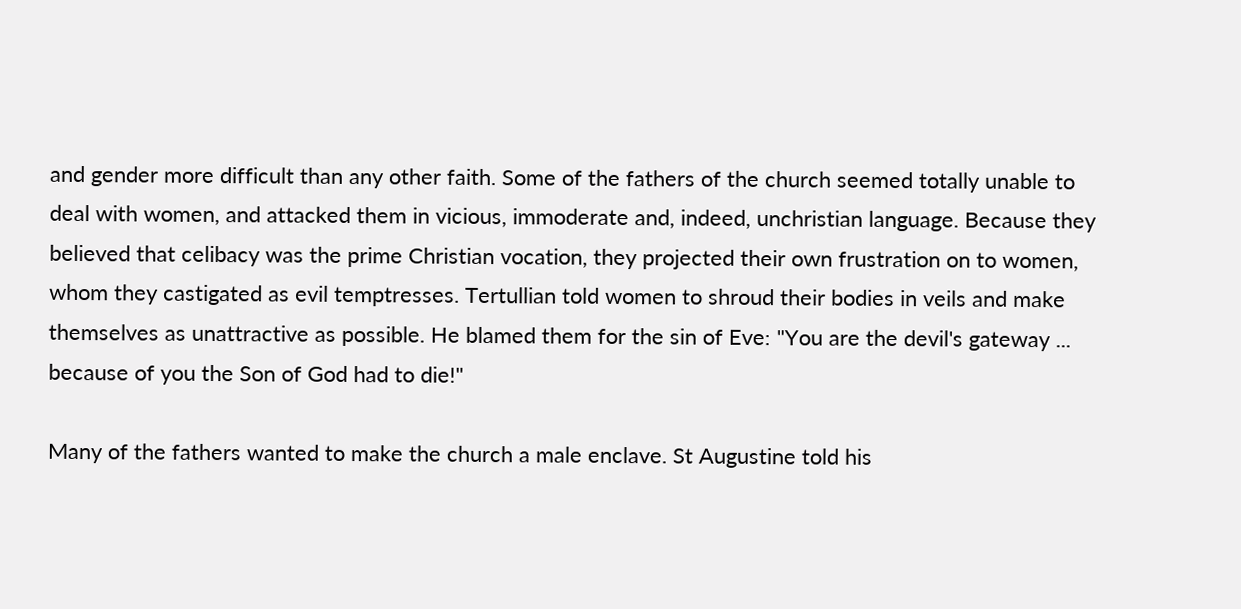and gender more difficult than any other faith. Some of the fathers of the church seemed totally unable to deal with women, and attacked them in vicious, immoderate and, indeed, unchristian language. Because they believed that celibacy was the prime Christian vocation, they projected their own frustration on to women, whom they castigated as evil temptresses. Tertullian told women to shroud their bodies in veils and make themselves as unattractive as possible. He blamed them for the sin of Eve: "You are the devil's gateway ... because of you the Son of God had to die!"

Many of the fathers wanted to make the church a male enclave. St Augustine told his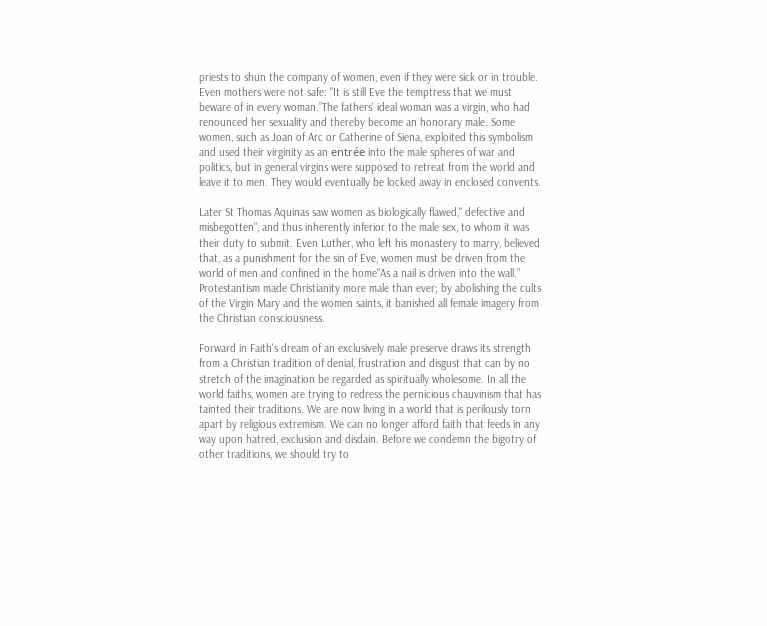priests to shun the company of women, even if they were sick or in trouble. Even mothers were not safe: "It is still Eve the temptress that we must beware of in every woman.”The fathers' ideal woman was a virgin, who had renounced her sexuality and thereby become an honorary male. Some women, such as Joan of Arc or Catherine of Siena, exploited this symbolism and used their virginity as an entrée into the male spheres of war and politics, but in general virgins were supposed to retreat from the world and leave it to men. They would eventually be locked away in enclosed convents.

Later St Thomas Aquinas saw women as biologically flawed," defective and misbegotten", and thus inherently inferior to the male sex, to whom it was their duty to submit. Even Luther, who left his monastery to marry, believed that, as a punishment for the sin of Eve, women must be driven from the world of men and confined in the home"As a nail is driven into the wall.” Protestantism made Christianity more male than ever; by abolishing the cults of the Virgin Mary and the women saints, it banished all female imagery from the Christian consciousness.

Forward in Faith's dream of an exclusively male preserve draws its strength from a Christian tradition of denial, frustration and disgust that can by no stretch of the imagination be regarded as spiritually wholesome. In all the world faiths, women are trying to redress the pernicious chauvinism that has tainted their traditions. We are now living in a world that is perilously torn apart by religious extremism. We can no longer afford faith that feeds in any way upon hatred, exclusion and disdain. Before we condemn the bigotry of other traditions, we should try to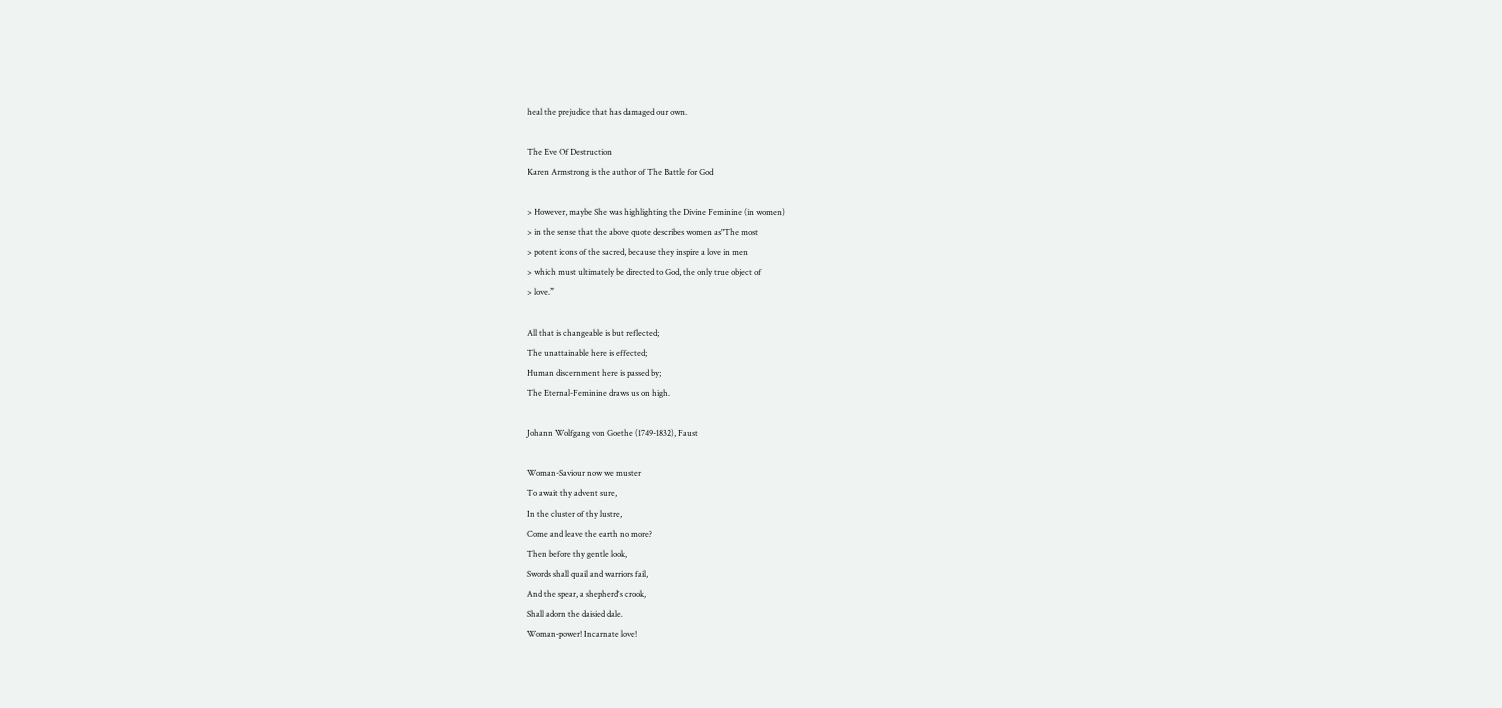heal the prejudice that has damaged our own.

The Eve Of Destruction
Karen Armstrong is the author of The Battle for God

> However, maybe She was highlighting the Divine Feminine (in women)
> in the sense that the above quote describes women as"The most
> potent icons of the sacred, because they inspire a love in men
> which must ultimately be directed to God, the only true object of
> love.”

All that is changeable is but reflected;
The unattainable here is effected;
Human discernment here is passed by;
The Eternal-Feminine draws us on high.

Johann Wolfgang von Goethe (1749-1832), Faust

Woman-Saviour now we muster
To await thy advent sure,
In the cluster of thy lustre,
Come and leave the earth no more?
Then before thy gentle look,
Swords shall quail and warriors fail,
And the spear, a shepherd's crook,
Shall adorn the daisied dale.
Woman-power! Incarnate love!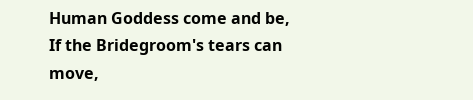Human Goddess come and be,
If the Bridegroom's tears can move,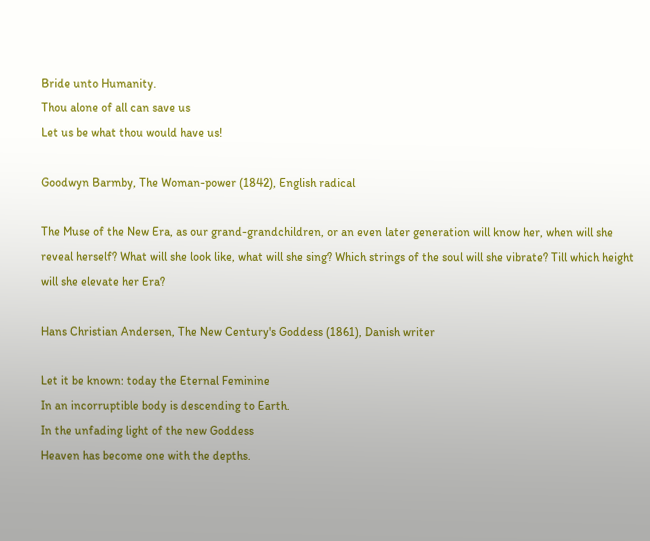Bride unto Humanity.
Thou alone of all can save us
Let us be what thou would have us!

Goodwyn Barmby, The Woman-power (1842), English radical

The Muse of the New Era, as our grand-grandchildren, or an even later generation will know her, when will she reveal herself? What will she look like, what will she sing? Which strings of the soul will she vibrate? Till which height will she elevate her Era?

Hans Christian Andersen, The New Century's Goddess (1861), Danish writer

Let it be known: today the Eternal Feminine
In an incorruptible body is descending to Earth.
In the unfading light of the new Goddess
Heaven has become one with the depths.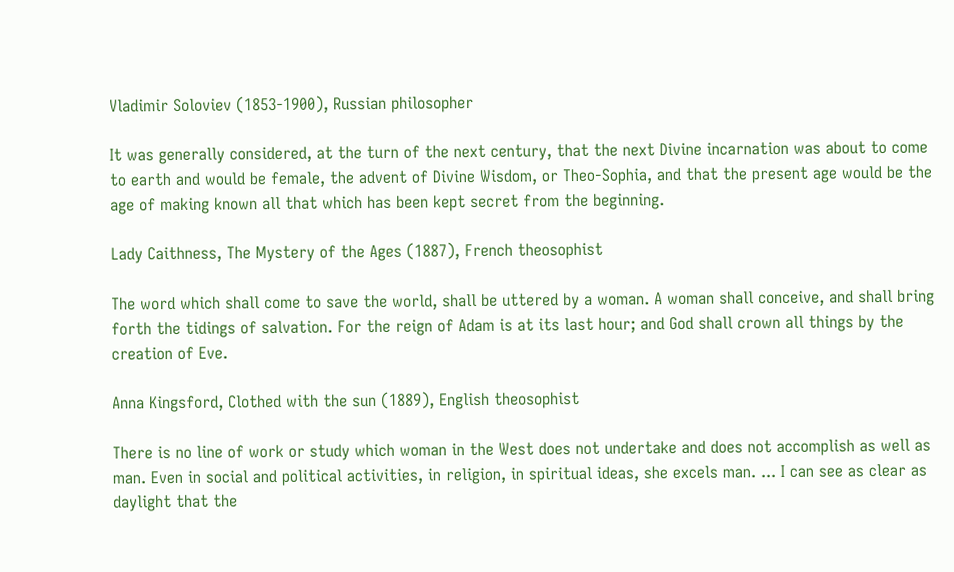Vladimir Soloviev (1853-1900), Russian philosopher

It was generally considered, at the turn of the next century, that the next Divine incarnation was about to come to earth and would be female, the advent of Divine Wisdom, or Theo-Sophia, and that the present age would be the age of making known all that which has been kept secret from the beginning.

Lady Caithness, The Mystery of the Ages (1887), French theosophist

The word which shall come to save the world, shall be uttered by a woman. A woman shall conceive, and shall bring forth the tidings of salvation. For the reign of Adam is at its last hour; and God shall crown all things by the creation of Eve.

Anna Kingsford, Clothed with the sun (1889), English theosophist

There is no line of work or study which woman in the West does not undertake and does not accomplish as well as man. Even in social and political activities, in religion, in spiritual ideas, she excels man. ... I can see as clear as daylight that the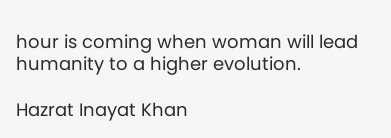hour is coming when woman will lead humanity to a higher evolution.

Hazrat Inayat Khan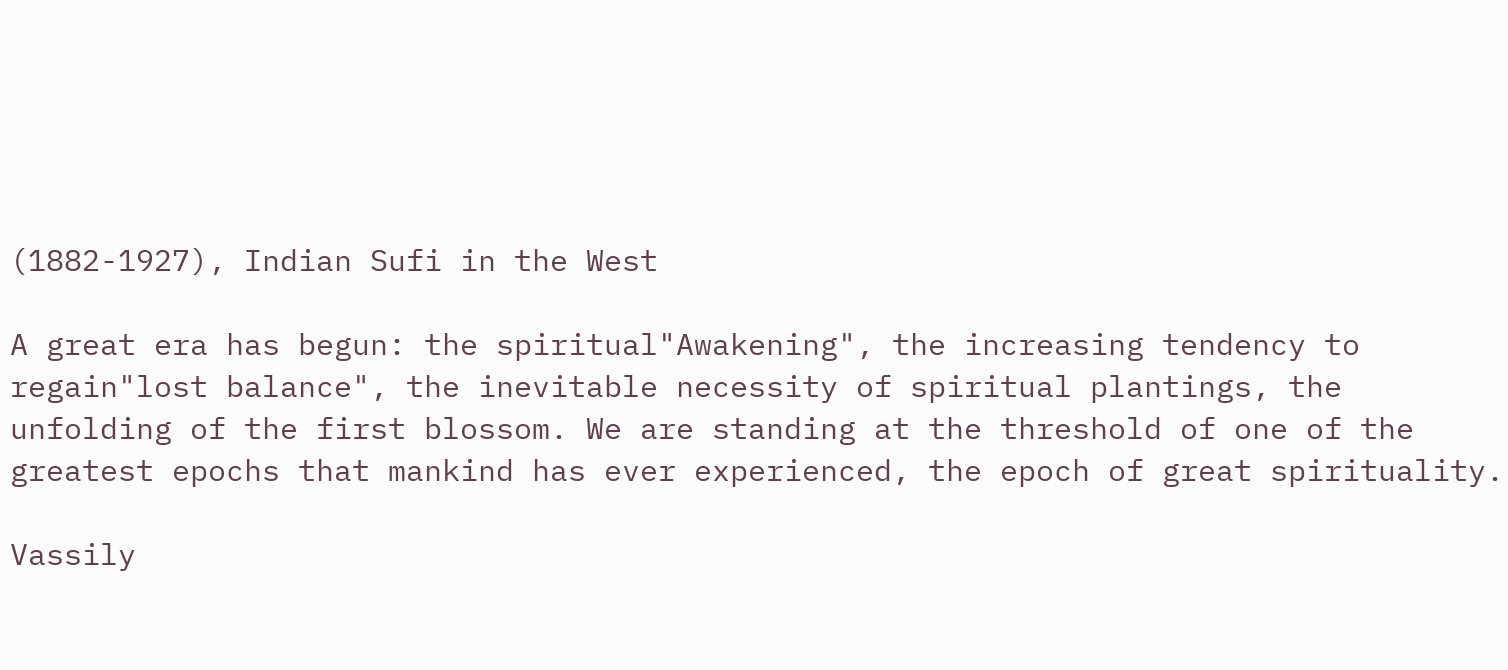(1882-1927), Indian Sufi in the West

A great era has begun: the spiritual"Awakening", the increasing tendency to regain"lost balance", the inevitable necessity of spiritual plantings, the unfolding of the first blossom. We are standing at the threshold of one of the greatest epochs that mankind has ever experienced, the epoch of great spirituality.

Vassily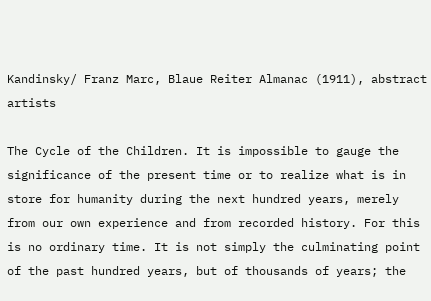Kandinsky/ Franz Marc, Blaue Reiter Almanac (1911), abstract artists

The Cycle of the Children. It is impossible to gauge the significance of the present time or to realize what is in store for humanity during the next hundred years, merely from our own experience and from recorded history. For this is no ordinary time. It is not simply the culminating point of the past hundred years, but of thousands of years; the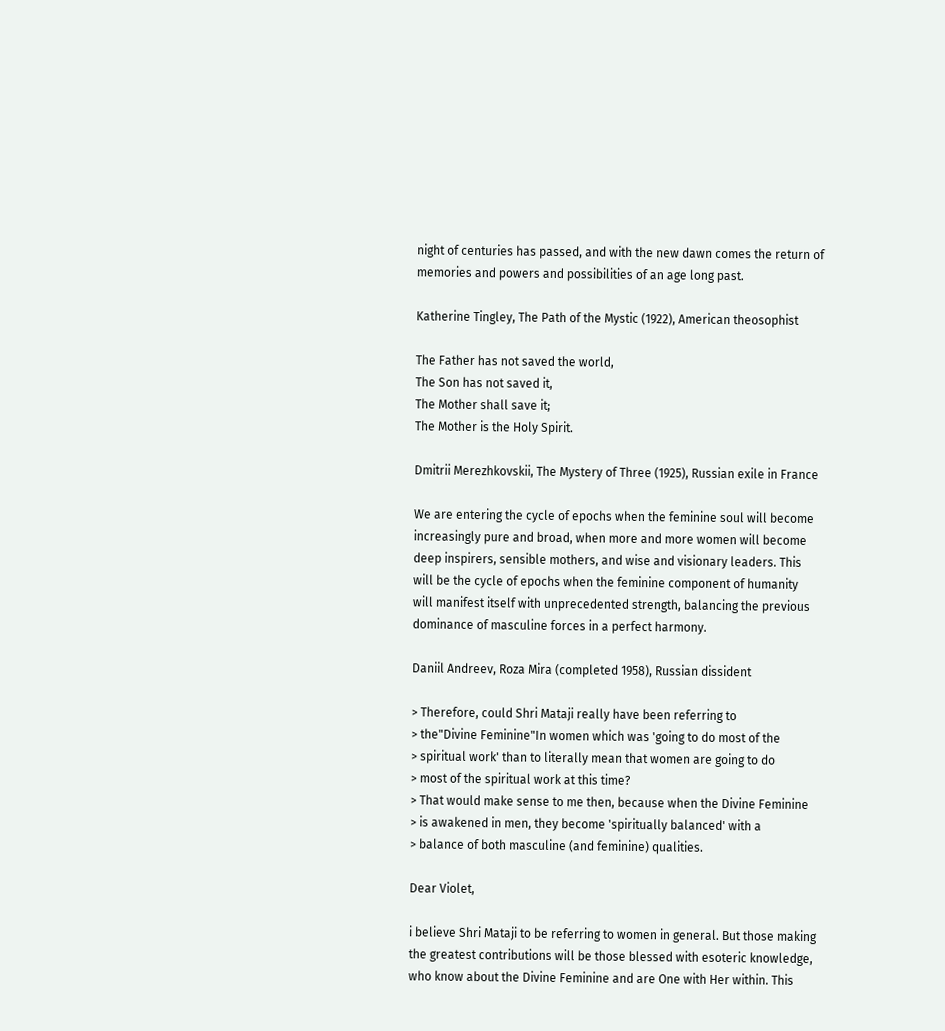night of centuries has passed, and with the new dawn comes the return of memories and powers and possibilities of an age long past.

Katherine Tingley, The Path of the Mystic (1922), American theosophist

The Father has not saved the world,
The Son has not saved it,
The Mother shall save it;
The Mother is the Holy Spirit.

Dmitrii Merezhkovskii, The Mystery of Three (1925), Russian exile in France

We are entering the cycle of epochs when the feminine soul will become increasingly pure and broad, when more and more women will become deep inspirers, sensible mothers, and wise and visionary leaders. This will be the cycle of epochs when the feminine component of humanity will manifest itself with unprecedented strength, balancing the previous dominance of masculine forces in a perfect harmony.

Daniil Andreev, Roza Mira (completed 1958), Russian dissident

> Therefore, could Shri Mataji really have been referring to
> the"Divine Feminine"In women which was 'going to do most of the
> spiritual work' than to literally mean that women are going to do
> most of the spiritual work at this time?
> That would make sense to me then, because when the Divine Feminine
> is awakened in men, they become 'spiritually balanced' with a
> balance of both masculine (and feminine) qualities.

Dear Violet,

i believe Shri Mataji to be referring to women in general. But those making the greatest contributions will be those blessed with esoteric knowledge, who know about the Divine Feminine and are One with Her within. This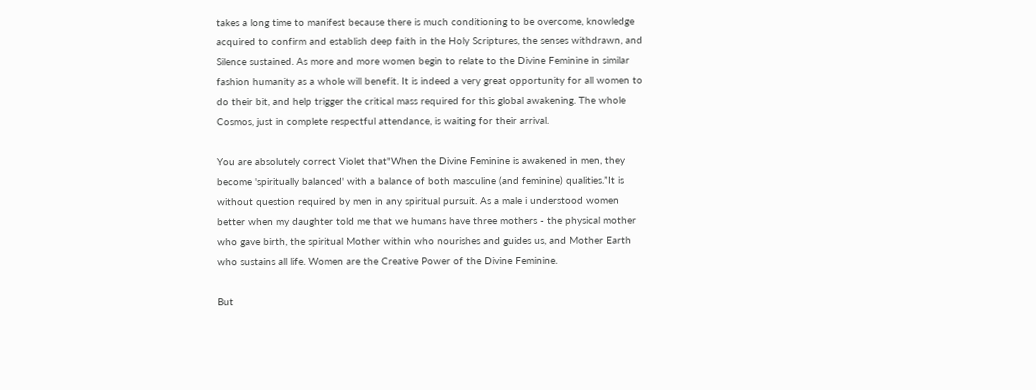takes a long time to manifest because there is much conditioning to be overcome, knowledge acquired to confirm and establish deep faith in the Holy Scriptures, the senses withdrawn, and Silence sustained. As more and more women begin to relate to the Divine Feminine in similar fashion humanity as a whole will benefit. It is indeed a very great opportunity for all women to do their bit, and help trigger the critical mass required for this global awakening. The whole Cosmos, just in complete respectful attendance, is waiting for their arrival.

You are absolutely correct Violet that"When the Divine Feminine is awakened in men, they become 'spiritually balanced' with a balance of both masculine (and feminine) qualities.”It is without question required by men in any spiritual pursuit. As a male i understood women better when my daughter told me that we humans have three mothers - the physical mother who gave birth, the spiritual Mother within who nourishes and guides us, and Mother Earth who sustains all life. Women are the Creative Power of the Divine Feminine.

But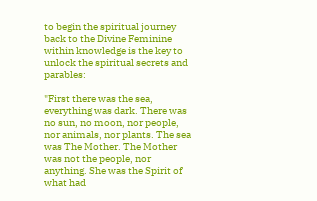to begin the spiritual journey back to the Divine Feminine within knowledge is the key to unlock the spiritual secrets and parables:

"First there was the sea, everything was dark. There was no sun, no moon, nor people, nor animals, nor plants. The sea was The Mother. The Mother was not the people, nor anything. She was the Spirit of what had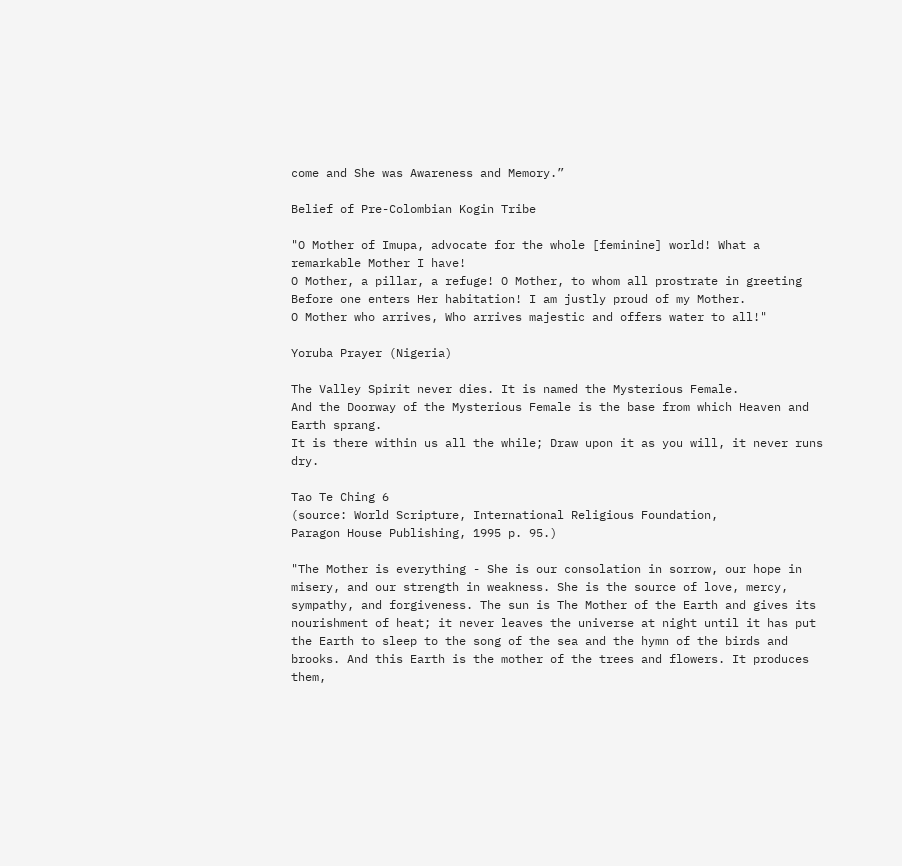come and She was Awareness and Memory.”

Belief of Pre-Colombian Kogin Tribe

"O Mother of Imupa, advocate for the whole [feminine] world! What a remarkable Mother I have!
O Mother, a pillar, a refuge! O Mother, to whom all prostrate in greeting
Before one enters Her habitation! I am justly proud of my Mother.
O Mother who arrives, Who arrives majestic and offers water to all!"

Yoruba Prayer (Nigeria)

The Valley Spirit never dies. It is named the Mysterious Female.
And the Doorway of the Mysterious Female is the base from which Heaven and Earth sprang.
It is there within us all the while; Draw upon it as you will, it never runs dry.

Tao Te Ching 6
(source: World Scripture, International Religious Foundation,
Paragon House Publishing, 1995 p. 95.)

"The Mother is everything - She is our consolation in sorrow, our hope in misery, and our strength in weakness. She is the source of love, mercy, sympathy, and forgiveness. The sun is The Mother of the Earth and gives its nourishment of heat; it never leaves the universe at night until it has put the Earth to sleep to the song of the sea and the hymn of the birds and brooks. And this Earth is the mother of the trees and flowers. It produces them,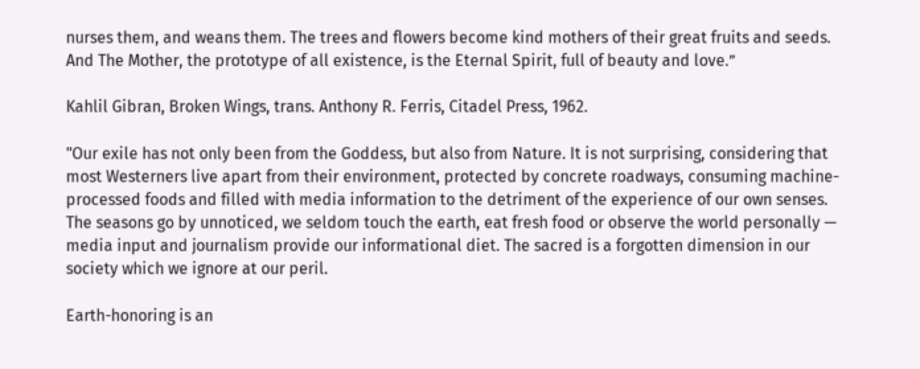nurses them, and weans them. The trees and flowers become kind mothers of their great fruits and seeds. And The Mother, the prototype of all existence, is the Eternal Spirit, full of beauty and love.”

Kahlil Gibran, Broken Wings, trans. Anthony R. Ferris, Citadel Press, 1962.

"Our exile has not only been from the Goddess, but also from Nature. It is not surprising, considering that most Westerners live apart from their environment, protected by concrete roadways, consuming machine-processed foods and filled with media information to the detriment of the experience of our own senses. The seasons go by unnoticed, we seldom touch the earth, eat fresh food or observe the world personally — media input and journalism provide our informational diet. The sacred is a forgotten dimension in our society which we ignore at our peril.

Earth-honoring is an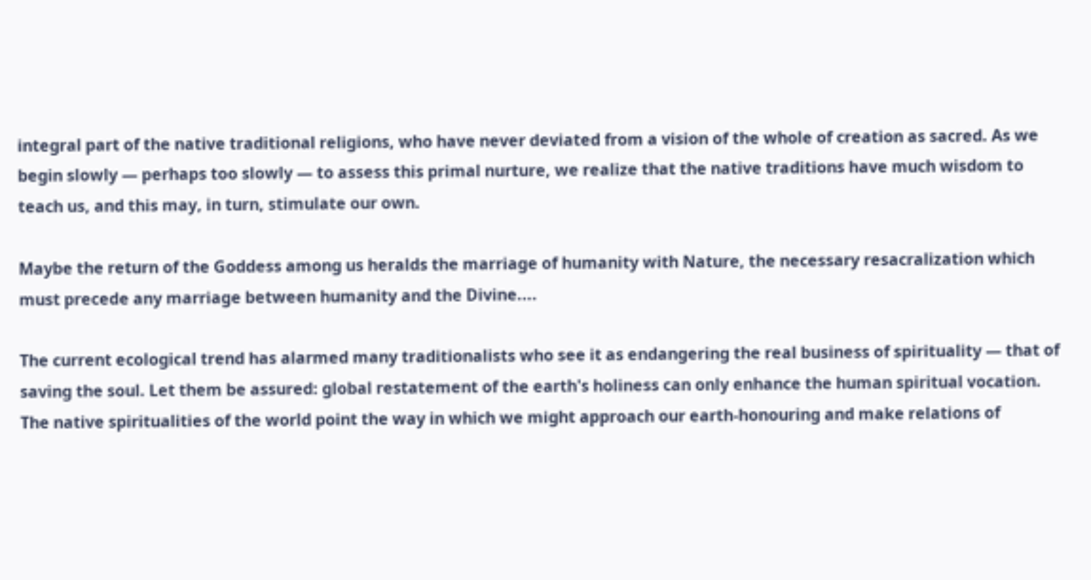integral part of the native traditional religions, who have never deviated from a vision of the whole of creation as sacred. As we begin slowly — perhaps too slowly — to assess this primal nurture, we realize that the native traditions have much wisdom to teach us, and this may, in turn, stimulate our own.

Maybe the return of the Goddess among us heralds the marriage of humanity with Nature, the necessary resacralization which must precede any marriage between humanity and the Divine....

The current ecological trend has alarmed many traditionalists who see it as endangering the real business of spirituality — that of saving the soul. Let them be assured: global restatement of the earth's holiness can only enhance the human spiritual vocation. The native spiritualities of the world point the way in which we might approach our earth-honouring and make relations of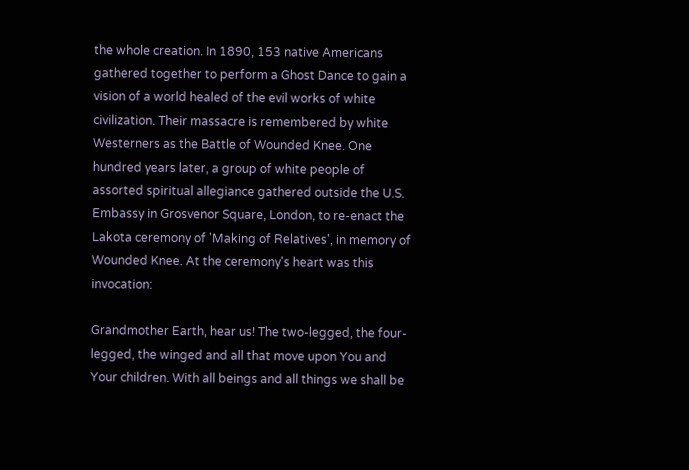the whole creation. In 1890, 153 native Americans gathered together to perform a Ghost Dance to gain a vision of a world healed of the evil works of white civilization. Their massacre is remembered by white Westerners as the Battle of Wounded Knee. One hundred years later, a group of white people of assorted spiritual allegiance gathered outside the U.S. Embassy in Grosvenor Square, London, to re-enact the Lakota ceremony of 'Making of Relatives', in memory of Wounded Knee. At the ceremony's heart was this invocation:

Grandmother Earth, hear us! The two-legged, the four-legged, the winged and all that move upon You and Your children. With all beings and all things we shall be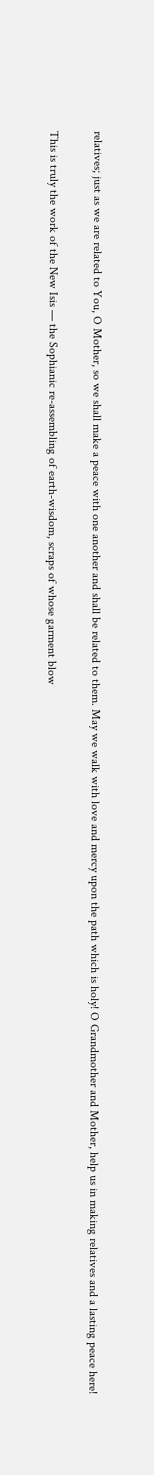relatives; just as we are related to You, O Mother, so we shall make a peace with one another and shall be related to them. May we walk with love and mercy upon the path which is holy! O Grandmother and Mother, help us in making relatives and a lasting peace here!

This is truly the work of the New Isis — the Sophianic re-assembling of earth-wisdom, scraps of whose garment blow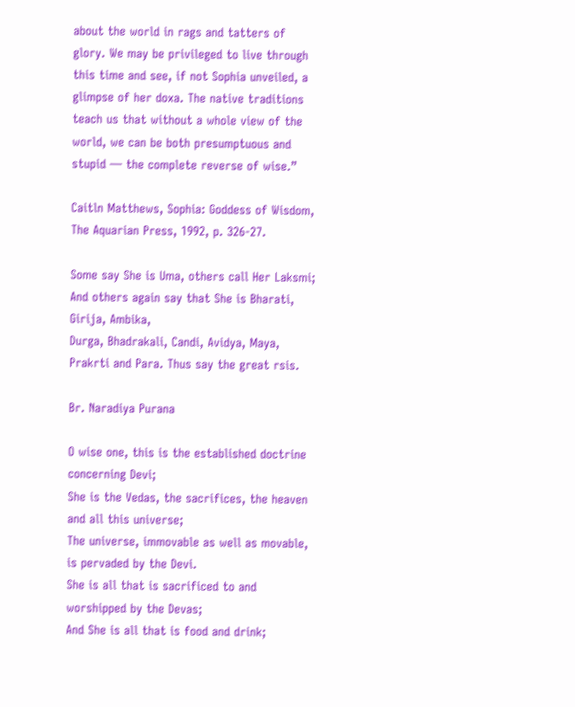about the world in rags and tatters of glory. We may be privileged to live through this time and see, if not Sophia unveiled, a glimpse of her doxa. The native traditions teach us that without a whole view of the world, we can be both presumptuous and stupid — the complete reverse of wise.”

Caitln Matthews, Sophia: Goddess of Wisdom,
The Aquarian Press, 1992, p. 326-27.

Some say She is Uma, others call Her Laksmi; And others again say that She is Bharati, Girija, Ambika,
Durga, Bhadrakali, Candi, Avidya, Maya, Prakrti and Para. Thus say the great rsis.

Br. Naradiya Purana

O wise one, this is the established doctrine concerning Devi;
She is the Vedas, the sacrifices, the heaven and all this universe;
The universe, immovable as well as movable, is pervaded by the Devi.
She is all that is sacrificed to and worshipped by the Devas;
And She is all that is food and drink;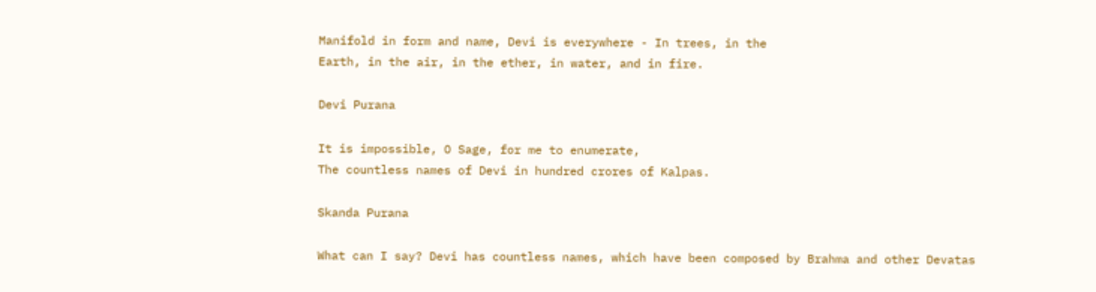Manifold in form and name, Devi is everywhere - In trees, in the
Earth, in the air, in the ether, in water, and in fire.

Devi Purana

It is impossible, O Sage, for me to enumerate,
The countless names of Devi in hundred crores of Kalpas.

Skanda Purana

What can I say? Devi has countless names, which have been composed by Brahma and other Devatas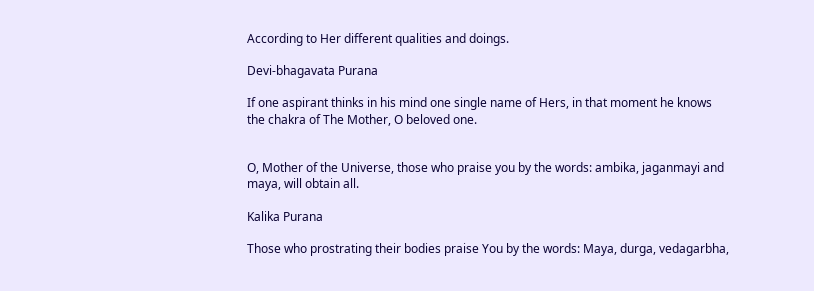According to Her different qualities and doings.

Devi-bhagavata Purana

If one aspirant thinks in his mind one single name of Hers, in that moment he knows the chakra of The Mother, O beloved one.


O, Mother of the Universe, those who praise you by the words: ambika, jaganmayi and maya, will obtain all.

Kalika Purana

Those who prostrating their bodies praise You by the words: Maya, durga, vedagarbha,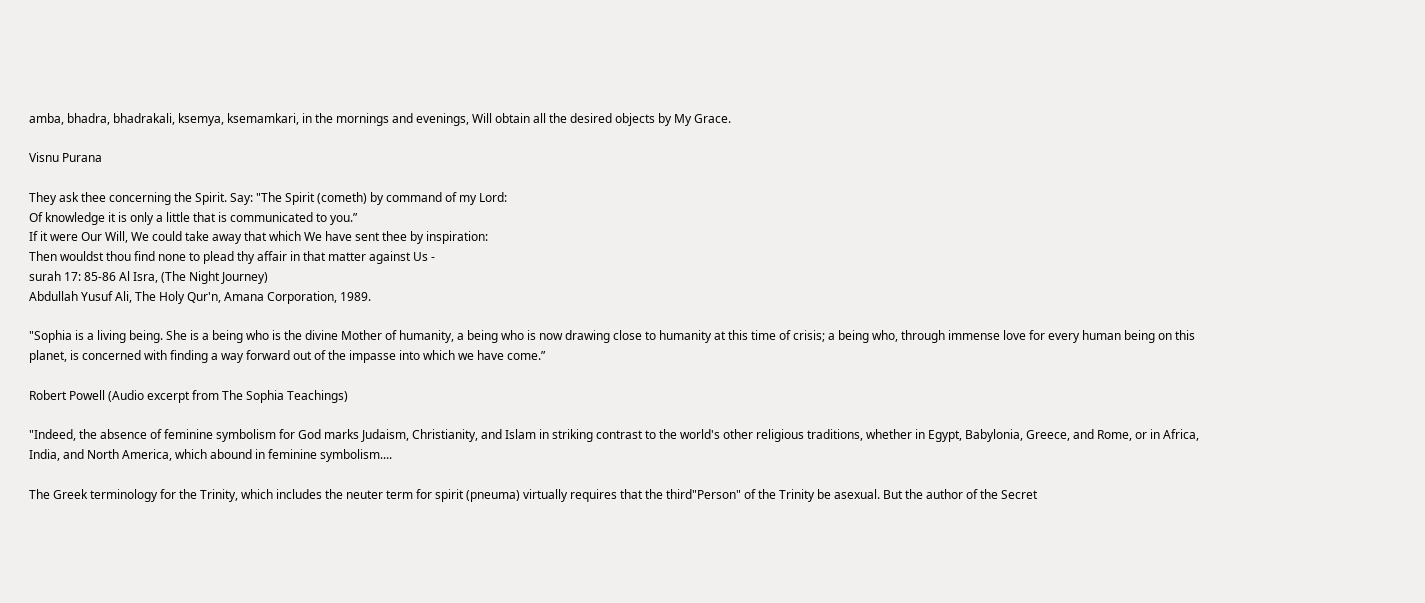amba, bhadra, bhadrakali, ksemya, ksemamkari, in the mornings and evenings, Will obtain all the desired objects by My Grace.

Visnu Purana

They ask thee concerning the Spirit. Say: "The Spirit (cometh) by command of my Lord:
Of knowledge it is only a little that is communicated to you.”
If it were Our Will, We could take away that which We have sent thee by inspiration:
Then wouldst thou find none to plead thy affair in that matter against Us -
surah 17: 85-86 Al Isra, (The Night Journey)
Abdullah Yusuf Ali, The Holy Qur'n, Amana Corporation, 1989.

"Sophia is a living being. She is a being who is the divine Mother of humanity, a being who is now drawing close to humanity at this time of crisis; a being who, through immense love for every human being on this planet, is concerned with finding a way forward out of the impasse into which we have come.”

Robert Powell (Audio excerpt from The Sophia Teachings)

"Indeed, the absence of feminine symbolism for God marks Judaism, Christianity, and Islam in striking contrast to the world's other religious traditions, whether in Egypt, Babylonia, Greece, and Rome, or in Africa, India, and North America, which abound in feminine symbolism....

The Greek terminology for the Trinity, which includes the neuter term for spirit (pneuma) virtually requires that the third"Person" of the Trinity be asexual. But the author of the Secret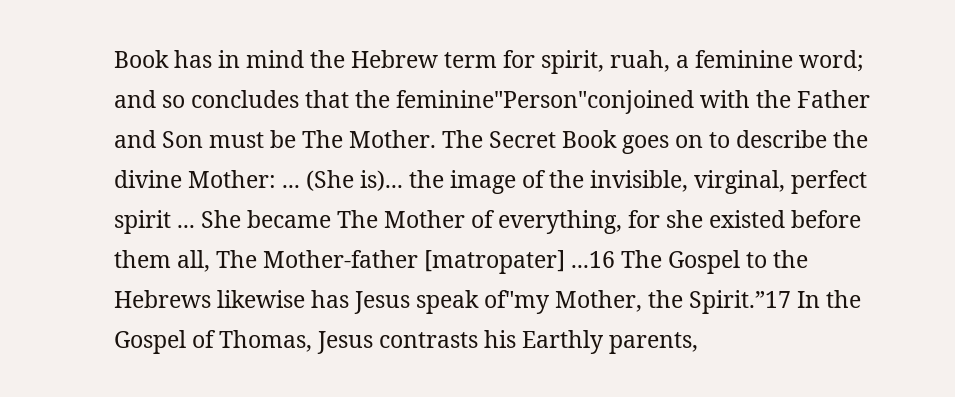Book has in mind the Hebrew term for spirit, ruah, a feminine word; and so concludes that the feminine"Person"conjoined with the Father and Son must be The Mother. The Secret Book goes on to describe the divine Mother: ... (She is)... the image of the invisible, virginal, perfect spirit ... She became The Mother of everything, for she existed before them all, The Mother-father [matropater] ...16 The Gospel to the Hebrews likewise has Jesus speak of"my Mother, the Spirit.”17 In the Gospel of Thomas, Jesus contrasts his Earthly parents,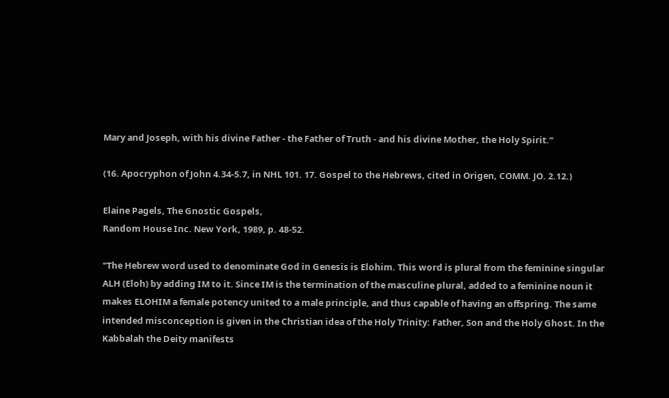Mary and Joseph, with his divine Father - the Father of Truth - and his divine Mother, the Holy Spirit.”

(16. Apocryphon of John 4.34-5.7, in NHL 101. 17. Gospel to the Hebrews, cited in Origen, COMM. JO. 2.12.)

Elaine Pagels, The Gnostic Gospels,
Random House Inc. New York, 1989, p. 48-52.

"The Hebrew word used to denominate God in Genesis is Elohim. This word is plural from the feminine singular ALH (Eloh) by adding IM to it. Since IM is the termination of the masculine plural, added to a feminine noun it makes ELOHIM a female potency united to a male principle, and thus capable of having an offspring. The same intended misconception is given in the Christian idea of the Holy Trinity: Father, Son and the Holy Ghost. In the Kabbalah the Deity manifests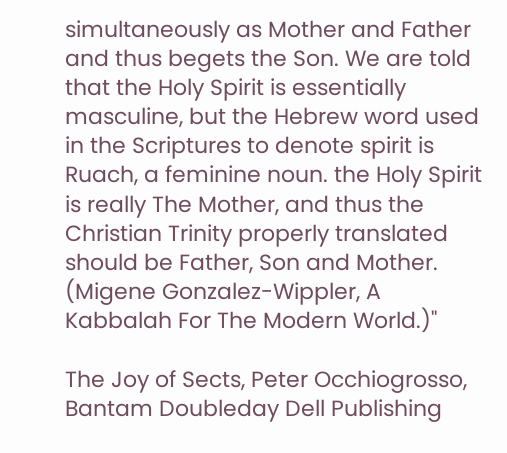simultaneously as Mother and Father and thus begets the Son. We are told that the Holy Spirit is essentially masculine, but the Hebrew word used in the Scriptures to denote spirit is Ruach, a feminine noun. the Holy Spirit is really The Mother, and thus the Christian Trinity properly translated should be Father, Son and Mother. (Migene Gonzalez-Wippler, A Kabbalah For The Modern World.)"

The Joy of Sects, Peter Occhiogrosso,
Bantam Doubleday Dell Publishing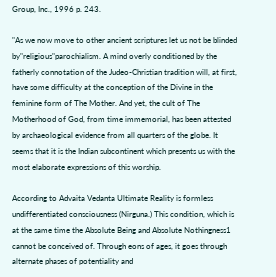Group, Inc., 1996 p. 243.

"As we now move to other ancient scriptures let us not be blinded by"religious"parochialism. A mind overly conditioned by the fatherly connotation of the Judeo-Christian tradition will, at first, have some difficulty at the conception of the Divine in the feminine form of The Mother. And yet, the cult of The Motherhood of God, from time immemorial, has been attested by archaeological evidence from all quarters of the globe. It seems that it is the Indian subcontinent which presents us with the most elaborate expressions of this worship.

According to Advaita Vedanta Ultimate Reality is formless undifferentiated consciousness (Nirguna.) This condition, which is at the same time the Absolute Being and Absolute Nothingness1 cannot be conceived of. Through eons of ages, it goes through alternate phases of potentiality and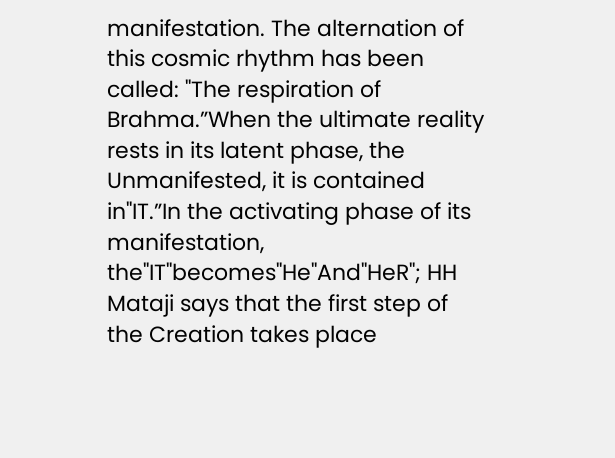manifestation. The alternation of this cosmic rhythm has been called: "The respiration of Brahma.”When the ultimate reality rests in its latent phase, the Unmanifested, it is contained in"IT.”In the activating phase of its manifestation, the"IT"becomes"He"And"HeR"; HH Mataji says that the first step of the Creation takes place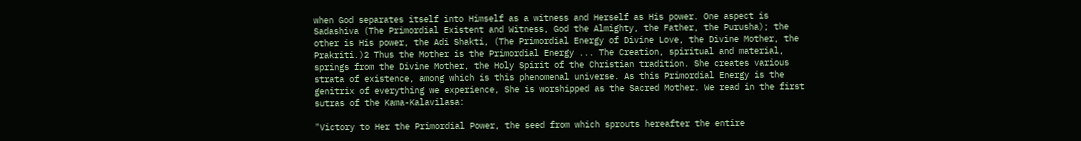when God separates itself into Himself as a witness and Herself as His power. One aspect is Sadashiva (The Primordial Existent and Witness, God the Almighty, the Father, the Purusha); the other is His power, the Adi Shakti, (The Primordial Energy of Divine Love, the Divine Mother, the Prakriti.)2 Thus the Mother is the Primordial Energy ... The Creation, spiritual and material, springs from the Divine Mother, the Holy Spirit of the Christian tradition. She creates various strata of existence, among which is this phenomenal universe. As this Primordial Energy is the genitrix of everything we experience, She is worshipped as the Sacred Mother. We read in the first sutras of the Kama-Kalavilasa:

"Victory to Her the Primordial Power, the seed from which sprouts hereafter the entire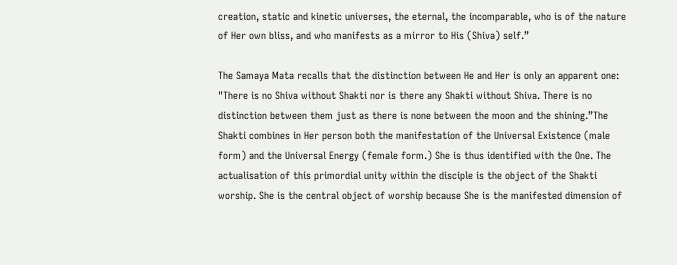creation, static and kinetic universes, the eternal, the incomparable, who is of the nature of Her own bliss, and who manifests as a mirror to His (Shiva) self.”

The Samaya Mata recalls that the distinction between He and Her is only an apparent one: "There is no Shiva without Shakti nor is there any Shakti without Shiva. There is no distinction between them just as there is none between the moon and the shining.”The Shakti combines in Her person both the manifestation of the Universal Existence (male form) and the Universal Energy (female form.) She is thus identified with the One. The actualisation of this primordial unity within the disciple is the object of the Shakti worship. She is the central object of worship because She is the manifested dimension of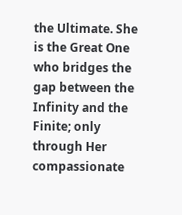the Ultimate. She is the Great One who bridges the gap between the Infinity and the Finite; only through Her compassionate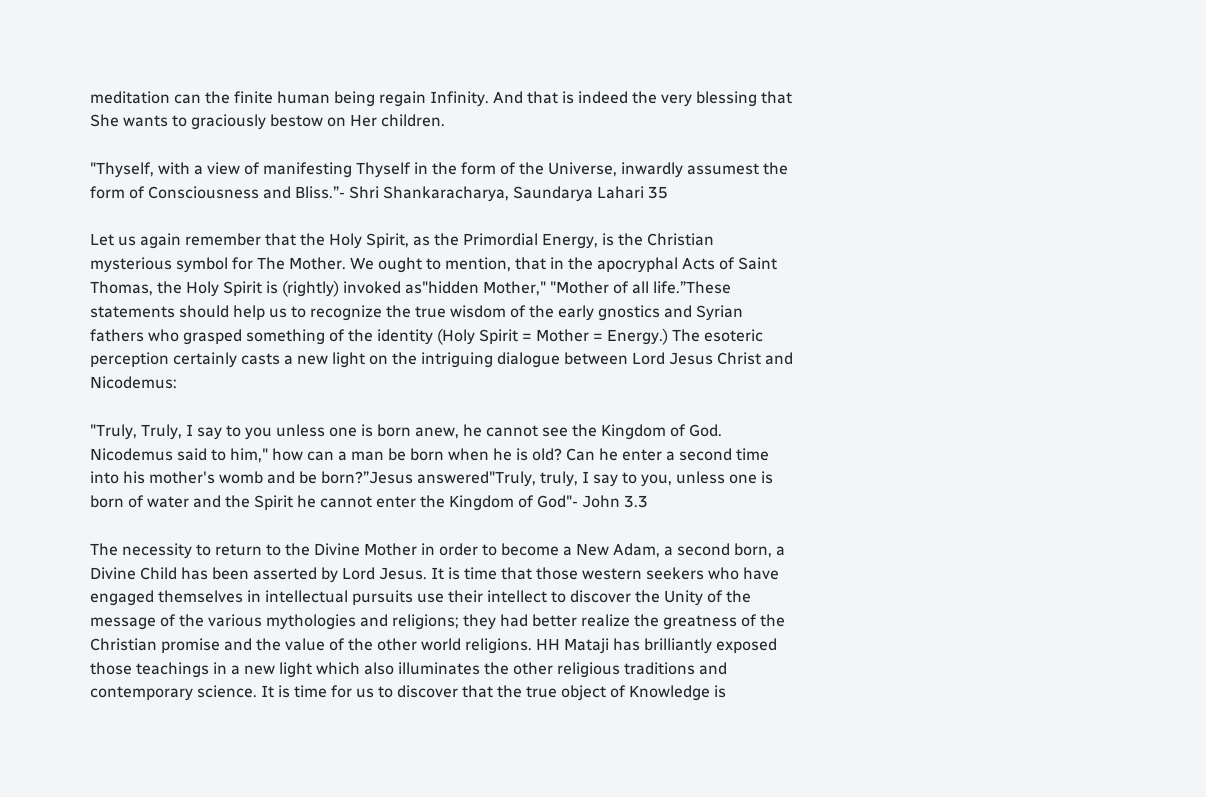meditation can the finite human being regain Infinity. And that is indeed the very blessing that She wants to graciously bestow on Her children.

"Thyself, with a view of manifesting Thyself in the form of the Universe, inwardly assumest the form of Consciousness and Bliss.”- Shri Shankaracharya, Saundarya Lahari 35

Let us again remember that the Holy Spirit, as the Primordial Energy, is the Christian mysterious symbol for The Mother. We ought to mention, that in the apocryphal Acts of Saint Thomas, the Holy Spirit is (rightly) invoked as"hidden Mother," "Mother of all life.”These statements should help us to recognize the true wisdom of the early gnostics and Syrian fathers who grasped something of the identity (Holy Spirit = Mother = Energy.) The esoteric perception certainly casts a new light on the intriguing dialogue between Lord Jesus Christ and Nicodemus:

"Truly, Truly, I say to you unless one is born anew, he cannot see the Kingdom of God. Nicodemus said to him," how can a man be born when he is old? Can he enter a second time into his mother's womb and be born?”Jesus answered"Truly, truly, I say to you, unless one is born of water and the Spirit he cannot enter the Kingdom of God"- John 3.3

The necessity to return to the Divine Mother in order to become a New Adam, a second born, a Divine Child has been asserted by Lord Jesus. It is time that those western seekers who have engaged themselves in intellectual pursuits use their intellect to discover the Unity of the message of the various mythologies and religions; they had better realize the greatness of the Christian promise and the value of the other world religions. HH Mataji has brilliantly exposed those teachings in a new light which also illuminates the other religious traditions and contemporary science. It is time for us to discover that the true object of Knowledge is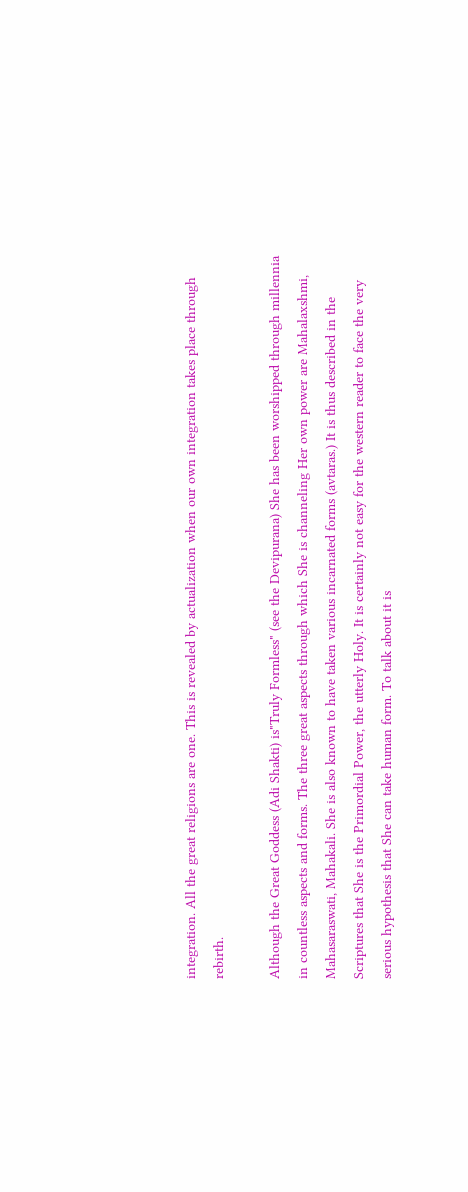integration. All the great religions are one. This is revealed by actualization when our own integration takes place through rebirth.

Although the Great Goddess (Adi Shakti) is"Truly Formless" (see the Devipurana) She has been worshipped through millennia in countless aspects and forms. The three great aspects through which She is channeling Her own power are Mahalaxshmi, Mahasaraswati, Mahakali. She is also known to have taken various incarnated forms (avtaras.) It is thus described in the Scriptures that She is the Primordial Power, the utterly Holy. It is certainly not easy for the western reader to face the very serious hypothesis that She can take human form. To talk about it is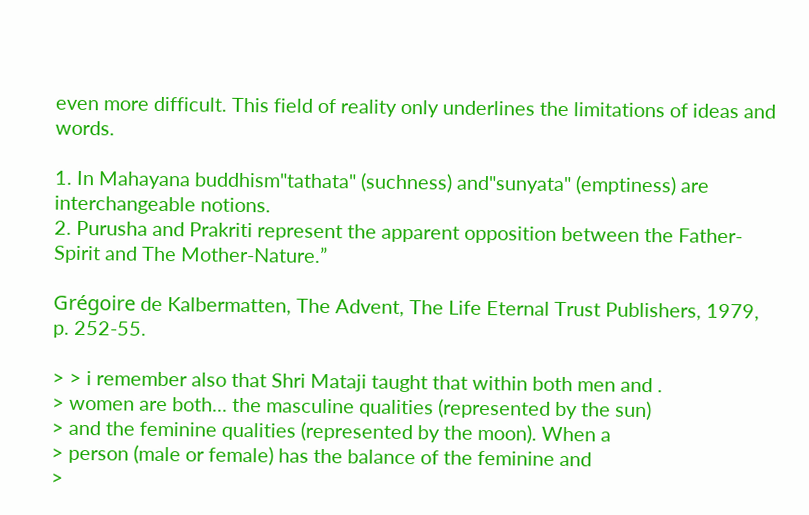even more difficult. This field of reality only underlines the limitations of ideas and words.

1. In Mahayana buddhism"tathata" (suchness) and"sunyata" (emptiness) are interchangeable notions.
2. Purusha and Prakriti represent the apparent opposition between the Father-Spirit and The Mother-Nature.”

Grégoire de Kalbermatten, The Advent, The Life Eternal Trust Publishers, 1979, p. 252-55.

> > i remember also that Shri Mataji taught that within both men and .
> women are both... the masculine qualities (represented by the sun)
> and the feminine qualities (represented by the moon). When a
> person (male or female) has the balance of the feminine and
>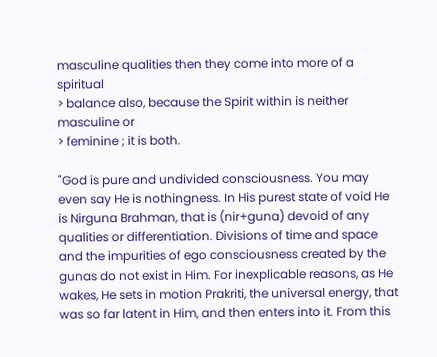masculine qualities then they come into more of a spiritual
> balance also, because the Spirit within is neither masculine or
> feminine ; it is both.

"God is pure and undivided consciousness. You may even say He is nothingness. In His purest state of void He is Nirguna Brahman, that is (nir+guna) devoid of any qualities or differentiation. Divisions of time and space and the impurities of ego consciousness created by the gunas do not exist in Him. For inexplicable reasons, as He wakes, He sets in motion Prakriti, the universal energy, that was so far latent in Him, and then enters into it. From this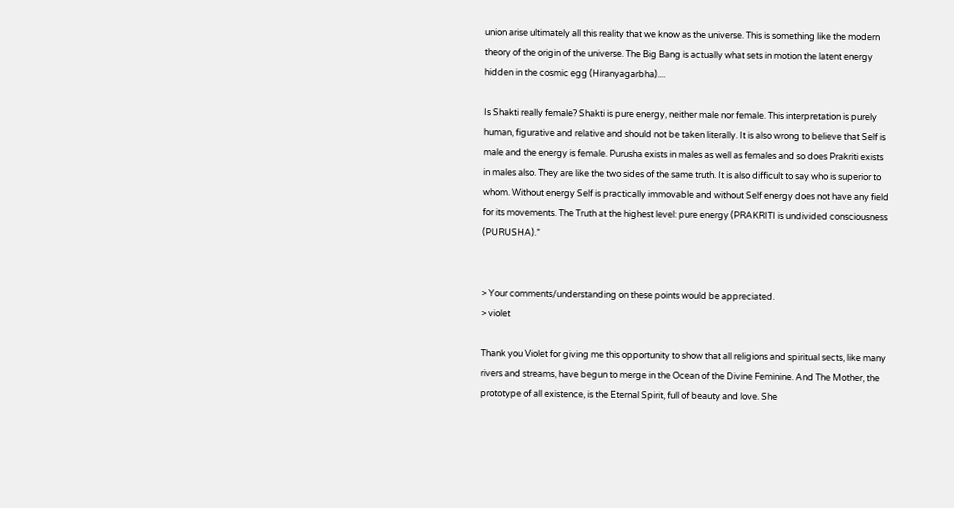union arise ultimately all this reality that we know as the universe. This is something like the modern theory of the origin of the universe. The Big Bang is actually what sets in motion the latent energy hidden in the cosmic egg (Hiranyagarbha)....

Is Shakti really female? Shakti is pure energy, neither male nor female. This interpretation is purely human, figurative and relative and should not be taken literally. It is also wrong to believe that Self is male and the energy is female. Purusha exists in males as well as females and so does Prakriti exists in males also. They are like the two sides of the same truth. It is also difficult to say who is superior to whom. Without energy Self is practically immovable and without Self energy does not have any field for its movements. The Truth at the highest level: pure energy (PRAKRITI is undivided consciousness (PURUSHA).”


> Your comments/understanding on these points would be appreciated.
> violet

Thank you Violet for giving me this opportunity to show that all religions and spiritual sects, like many rivers and streams, have begun to merge in the Ocean of the Divine Feminine. And The Mother, the prototype of all existence, is the Eternal Spirit, full of beauty and love. She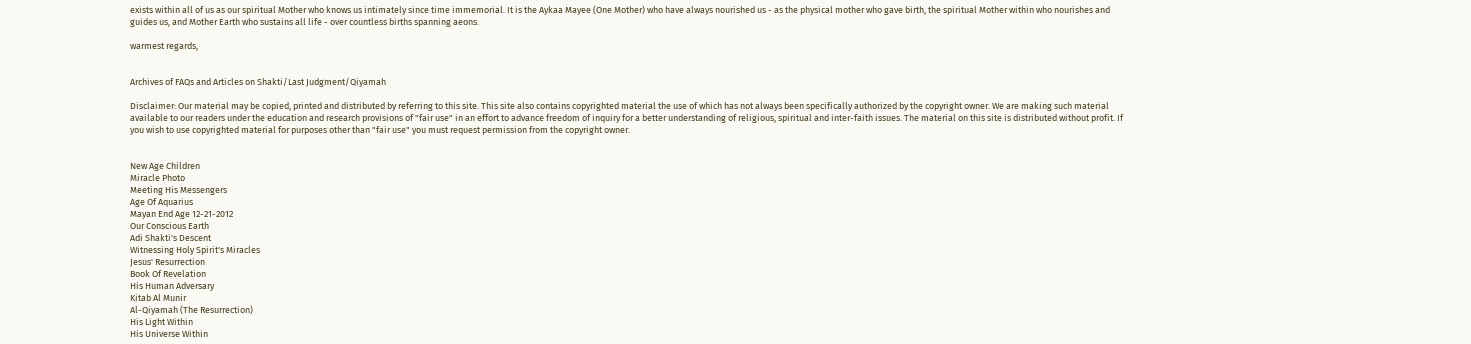exists within all of us as our spiritual Mother who knows us intimately since time immemorial. It is the Aykaa Mayee (One Mother) who have always nourished us - as the physical mother who gave birth, the spiritual Mother within who nourishes and guides us, and Mother Earth who sustains all life - over countless births spanning aeons.

warmest regards,


Archives of FAQs and Articles on Shakti/Last Judgment/Qiyamah

Disclaimer: Our material may be copied, printed and distributed by referring to this site. This site also contains copyrighted material the use of which has not always been specifically authorized by the copyright owner. We are making such material available to our readers under the education and research provisions of "fair use" in an effort to advance freedom of inquiry for a better understanding of religious, spiritual and inter-faith issues. The material on this site is distributed without profit. If you wish to use copyrighted material for purposes other than "fair use" you must request permission from the copyright owner.


New Age Children
Miracle Photo
Meeting His Messengers
Age Of Aquarius
Mayan End Age 12-21-2012
Our Conscious Earth
Adi Shakti's Descent
Witnessing Holy Spirit's Miracles
Jesus' Resurrection
Book Of Revelation
His Human Adversary
Kitab Al Munir
Al-Qiyamah (The Resurrection)
His Light Within
His Universe Within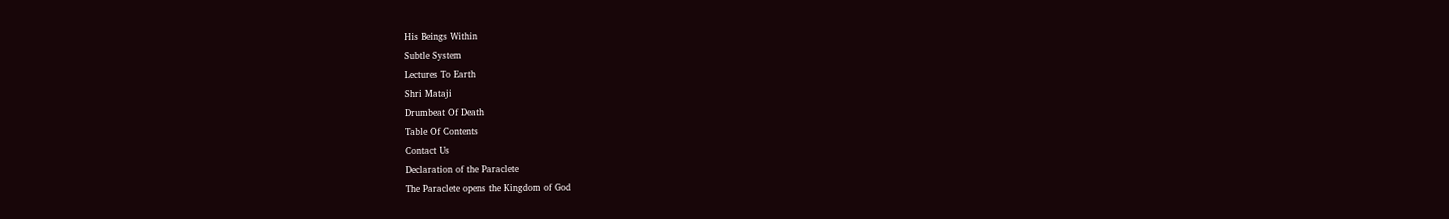His Beings Within
Subtle System
Lectures To Earth
Shri Mataji
Drumbeat Of Death
Table Of Contents
Contact Us
Declaration of the Paraclete
The Paraclete opens the Kingdom of God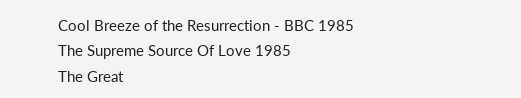Cool Breeze of the Resurrection - BBC 1985
The Supreme Source Of Love 1985
The Great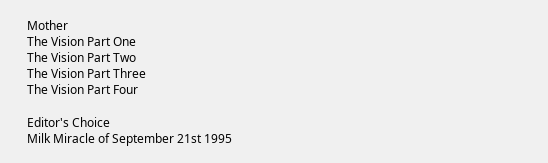Mother
The Vision Part One
The Vision Part Two
The Vision Part Three
The Vision Part Four

Editor's Choice
Milk Miracle of September 21st 1995